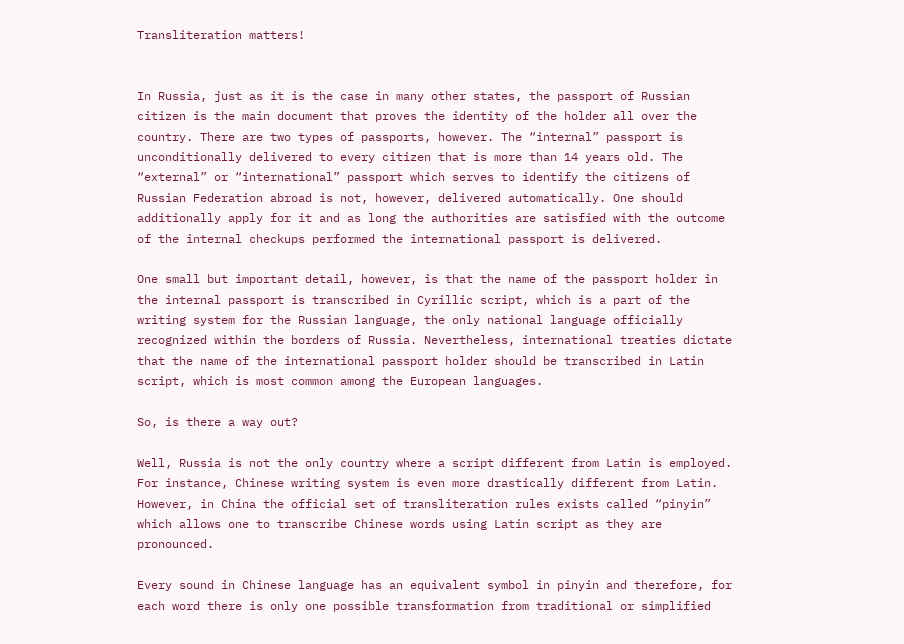Transliteration matters!


In Russia, just as it is the case in many other states, the passport of Russian citizen is the main document that proves the identity of the holder all over the country. There are two types of passports, however. The “internal” passport is unconditionally delivered to every citizen that is more than 14 years old. The “external” or “international” passport which serves to identify the citizens of Russian Federation abroad is not, however, delivered automatically. One should additionally apply for it and as long the authorities are satisfied with the outcome of the internal checkups performed the international passport is delivered.

One small but important detail, however, is that the name of the passport holder in the internal passport is transcribed in Cyrillic script, which is a part of the writing system for the Russian language, the only national language officially recognized within the borders of Russia. Nevertheless, international treaties dictate that the name of the international passport holder should be transcribed in Latin script, which is most common among the European languages.

So, is there a way out?

Well, Russia is not the only country where a script different from Latin is employed. For instance, Chinese writing system is even more drastically different from Latin. However, in China the official set of transliteration rules exists called “pinyin” which allows one to transcribe Chinese words using Latin script as they are pronounced.

Every sound in Chinese language has an equivalent symbol in pinyin and therefore, for each word there is only one possible transformation from traditional or simplified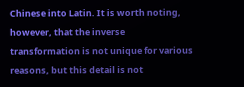Chinese into Latin. It is worth noting, however, that the inverse transformation is not unique for various reasons, but this detail is not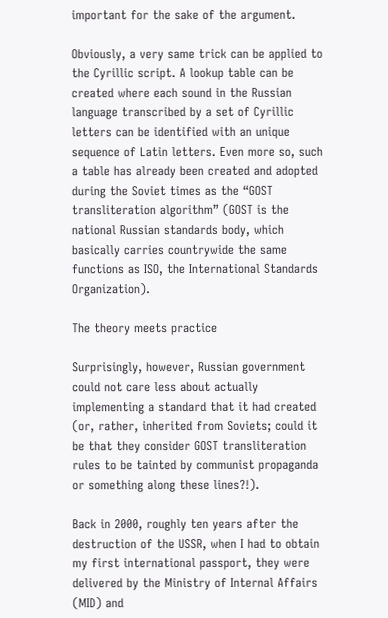important for the sake of the argument.

Obviously, a very same trick can be applied to the Cyrillic script. A lookup table can be created where each sound in the Russian language transcribed by a set of Cyrillic letters can be identified with an unique sequence of Latin letters. Even more so, such a table has already been created and adopted during the Soviet times as the “GOST transliteration algorithm” (GOST is the national Russian standards body, which basically carries countrywide the same functions as ISO, the International Standards Organization).

The theory meets practice

Surprisingly, however, Russian government could not care less about actually implementing a standard that it had created (or, rather, inherited from Soviets; could it be that they consider GOST transliteration rules to be tainted by communist propaganda or something along these lines?!).

Back in 2000, roughly ten years after the destruction of the USSR, when I had to obtain my first international passport, they were delivered by the Ministry of Internal Affairs (MID) and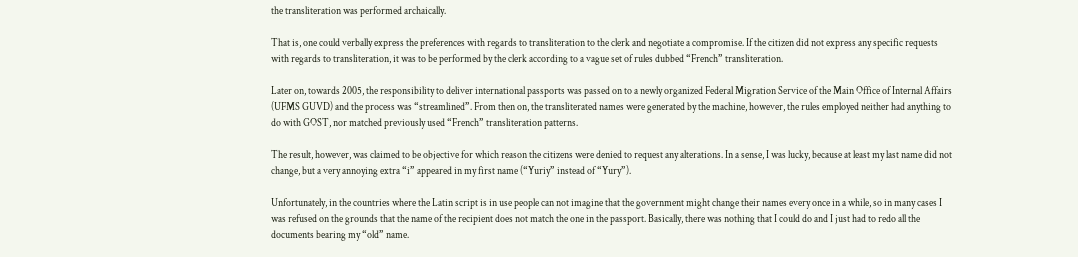the transliteration was performed archaically.

That is, one could verbally express the preferences with regards to transliteration to the clerk and negotiate a compromise. If the citizen did not express any specific requests with regards to transliteration, it was to be performed by the clerk according to a vague set of rules dubbed “French” transliteration.

Later on, towards 2005, the responsibility to deliver international passports was passed on to a newly organized Federal Migration Service of the Main Office of Internal Affairs (UFMS GUVD) and the process was “streamlined”. From then on, the transliterated names were generated by the machine, however, the rules employed neither had anything to do with GOST, nor matched previously used “French” transliteration patterns.

The result, however, was claimed to be objective for which reason the citizens were denied to request any alterations. In a sense, I was lucky, because at least my last name did not change, but a very annoying extra “i” appeared in my first name (“Yuriy” instead of “Yury”).

Unfortunately, in the countries where the Latin script is in use people can not imagine that the government might change their names every once in a while, so in many cases I was refused on the grounds that the name of the recipient does not match the one in the passport. Basically, there was nothing that I could do and I just had to redo all the documents bearing my “old” name.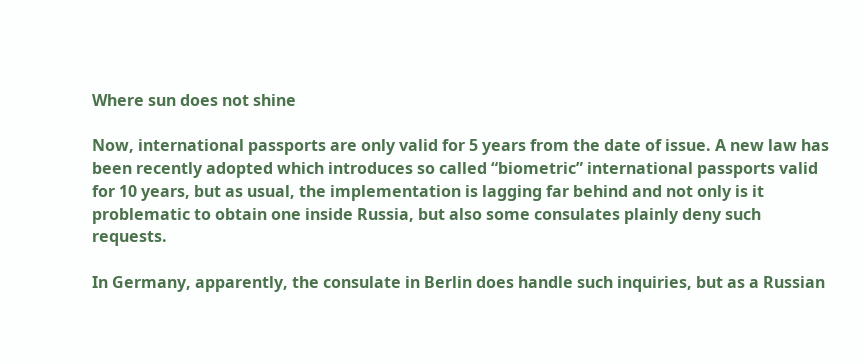Where sun does not shine

Now, international passports are only valid for 5 years from the date of issue. A new law has been recently adopted which introduces so called “biometric” international passports valid for 10 years, but as usual, the implementation is lagging far behind and not only is it problematic to obtain one inside Russia, but also some consulates plainly deny such requests.

In Germany, apparently, the consulate in Berlin does handle such inquiries, but as a Russian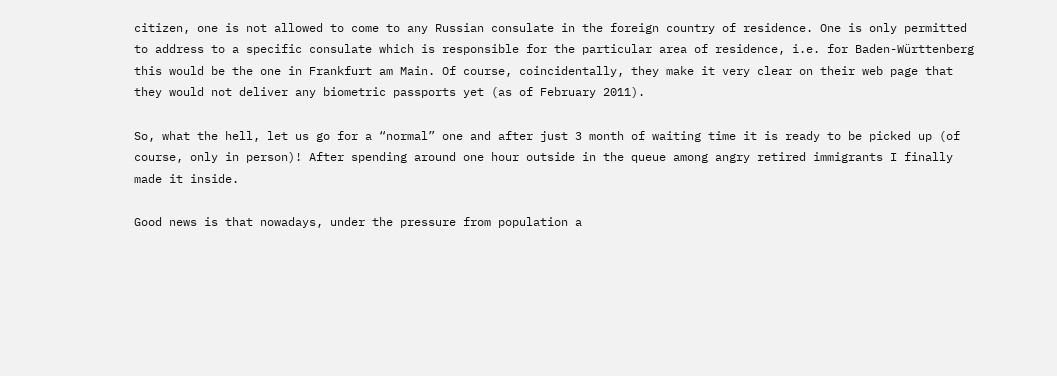citizen, one is not allowed to come to any Russian consulate in the foreign country of residence. One is only permitted to address to a specific consulate which is responsible for the particular area of residence, i.e. for Baden-Württenberg this would be the one in Frankfurt am Main. Of course, coincidentally, they make it very clear on their web page that they would not deliver any biometric passports yet (as of February 2011).

So, what the hell, let us go for a “normal” one and after just 3 month of waiting time it is ready to be picked up (of course, only in person)! After spending around one hour outside in the queue among angry retired immigrants I finally made it inside.

Good news is that nowadays, under the pressure from population a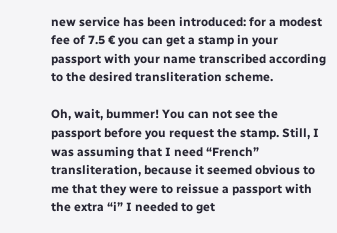new service has been introduced: for a modest fee of 7.5 € you can get a stamp in your passport with your name transcribed according to the desired transliteration scheme.

Oh, wait, bummer! You can not see the passport before you request the stamp. Still, I was assuming that I need “French” transliteration, because it seemed obvious to me that they were to reissue a passport with the extra “i” I needed to get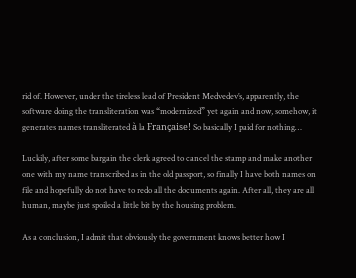rid of. However, under the tireless lead of President Medvedev’s, apparently, the software doing the transliteration was “modernized” yet again and now, somehow, it generates names transliterated à la Française! So basically I paid for nothing…

Luckily, after some bargain the clerk agreed to cancel the stamp and make another one with my name transcribed as in the old passport, so finally I have both names on file and hopefully do not have to redo all the documents again. After all, they are all human, maybe just spoiled a little bit by the housing problem.

As a conclusion, I admit that obviously the government knows better how I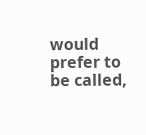would prefer to be called,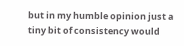but in my humble opinion just a tiny bit of consistency would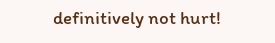definitively not hurt!